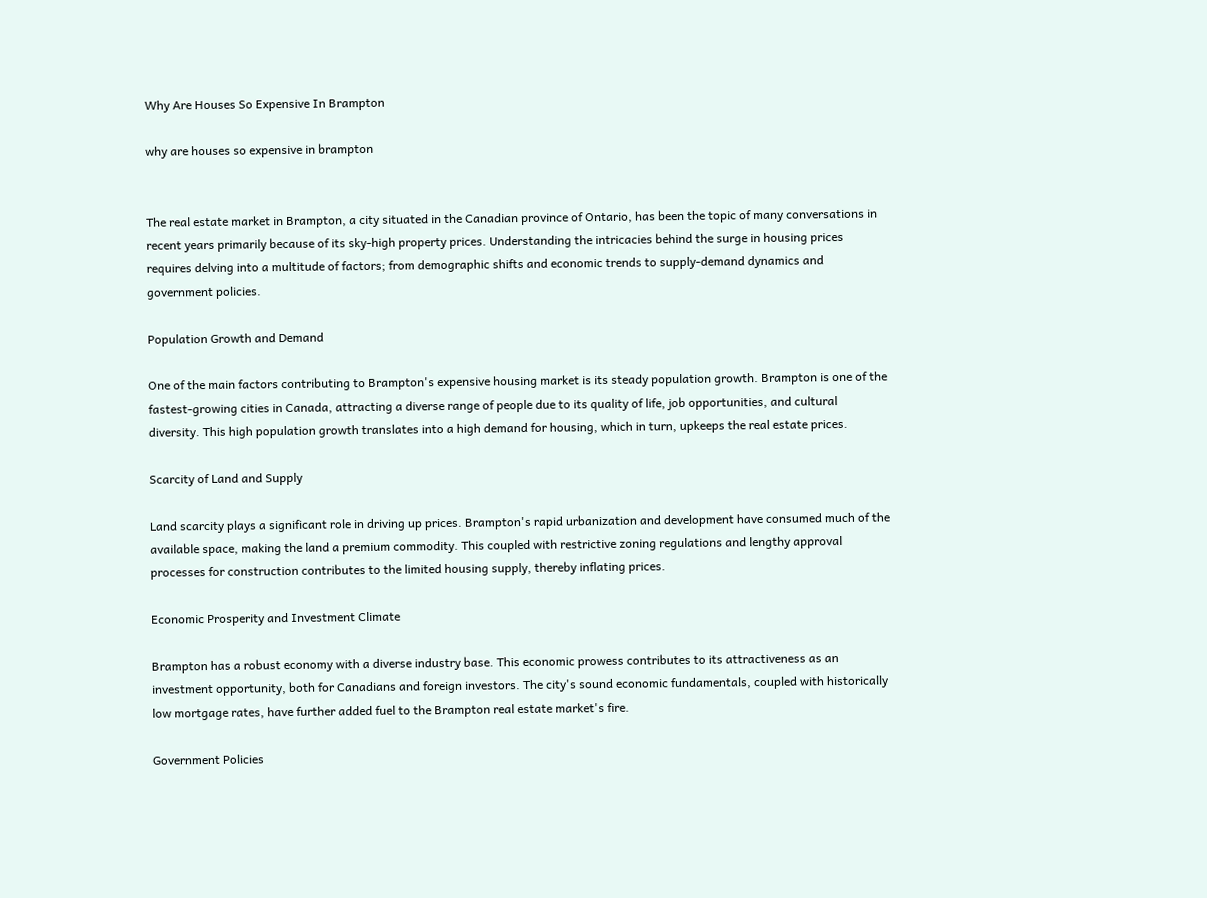Why Are Houses So Expensive In Brampton

why are houses so expensive in brampton


The real estate market in Brampton, a city situated in the Canadian province of Ontario, has been the topic of many conversations in recent years primarily because of its sky-high property prices. Understanding the intricacies behind the surge in housing prices requires delving into a multitude of factors; from demographic shifts and economic trends to supply-demand dynamics and government policies.

Population Growth and Demand

One of the main factors contributing to Brampton's expensive housing market is its steady population growth. Brampton is one of the fastest-growing cities in Canada, attracting a diverse range of people due to its quality of life, job opportunities, and cultural diversity. This high population growth translates into a high demand for housing, which in turn, upkeeps the real estate prices.

Scarcity of Land and Supply

Land scarcity plays a significant role in driving up prices. Brampton's rapid urbanization and development have consumed much of the available space, making the land a premium commodity. This coupled with restrictive zoning regulations and lengthy approval processes for construction contributes to the limited housing supply, thereby inflating prices.

Economic Prosperity and Investment Climate

Brampton has a robust economy with a diverse industry base. This economic prowess contributes to its attractiveness as an investment opportunity, both for Canadians and foreign investors. The city's sound economic fundamentals, coupled with historically low mortgage rates, have further added fuel to the Brampton real estate market's fire.

Government Policies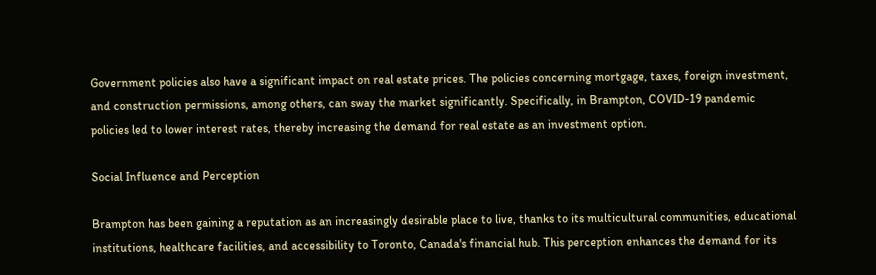Government policies also have a significant impact on real estate prices. The policies concerning mortgage, taxes, foreign investment, and construction permissions, among others, can sway the market significantly. Specifically, in Brampton, COVID-19 pandemic policies led to lower interest rates, thereby increasing the demand for real estate as an investment option.

Social Influence and Perception

Brampton has been gaining a reputation as an increasingly desirable place to live, thanks to its multicultural communities, educational institutions, healthcare facilities, and accessibility to Toronto, Canada's financial hub. This perception enhances the demand for its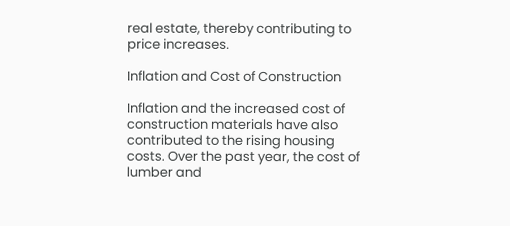real estate, thereby contributing to price increases.

Inflation and Cost of Construction

Inflation and the increased cost of construction materials have also contributed to the rising housing costs. Over the past year, the cost of lumber and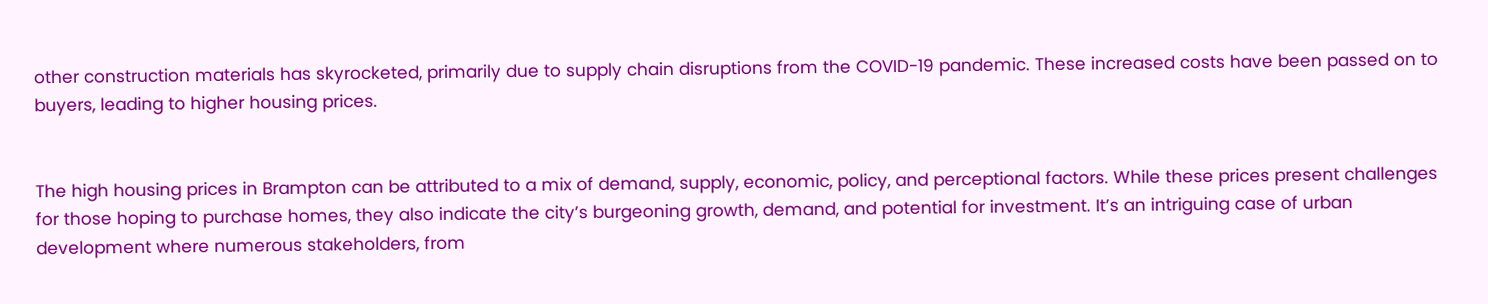other construction materials has skyrocketed, primarily due to supply chain disruptions from the COVID-19 pandemic. These increased costs have been passed on to buyers, leading to higher housing prices.


The high housing prices in Brampton can be attributed to a mix of demand, supply, economic, policy, and perceptional factors. While these prices present challenges for those hoping to purchase homes, they also indicate the city’s burgeoning growth, demand, and potential for investment. It’s an intriguing case of urban development where numerous stakeholders, from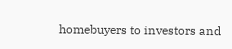homebuyers to investors and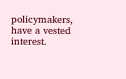policymakers, have a vested interest.